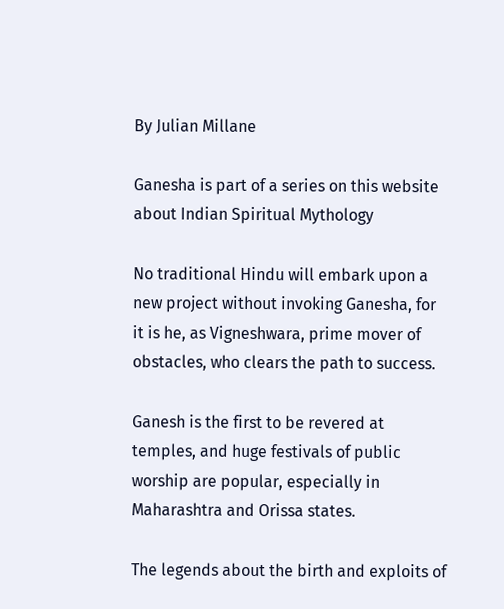By Julian Millane

Ganesha is part of a series on this website about Indian Spiritual Mythology

No traditional Hindu will embark upon a new project without invoking Ganesha, for it is he, as Vigneshwara, prime mover of obstacles, who clears the path to success.

Ganesh is the first to be revered at temples, and huge festivals of public worship are popular, especially in Maharashtra and Orissa states.

The legends about the birth and exploits of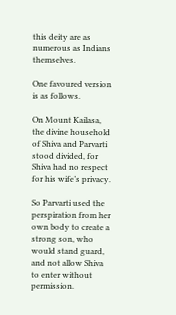this deity are as numerous as Indians themselves.

One favoured version is as follows.

On Mount Kailasa, the divine household of Shiva and Parvarti stood divided, for Shiva had no respect for his wife’s privacy.

So Parvarti used the perspiration from her own body to create a strong son, who would stand guard, and not allow Shiva to enter without permission.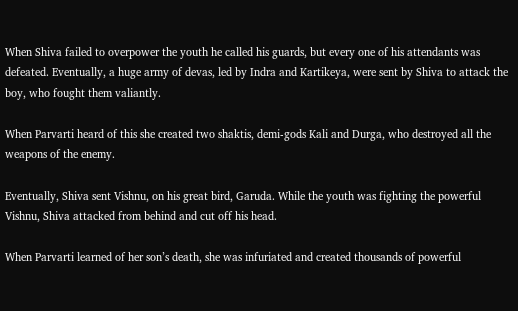When Shiva failed to overpower the youth he called his guards, but every one of his attendants was defeated. Eventually, a huge army of devas, led by Indra and Kartikeya, were sent by Shiva to attack the boy, who fought them valiantly.

When Parvarti heard of this she created two shaktis, demi-gods Kali and Durga, who destroyed all the weapons of the enemy.

Eventually, Shiva sent Vishnu, on his great bird, Garuda. While the youth was fighting the powerful Vishnu, Shiva attacked from behind and cut off his head.

When Parvarti learned of her son’s death, she was infuriated and created thousands of powerful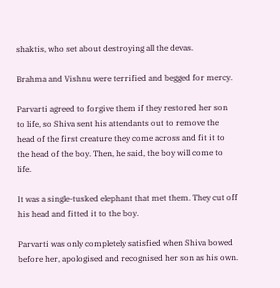shaktis, who set about destroying all the devas.

Brahma and Vishnu were terrified and begged for mercy.

Parvarti agreed to forgive them if they restored her son to life, so Shiva sent his attendants out to remove the head of the first creature they come across and fit it to the head of the boy. Then, he said, the boy will come to life.

It was a single-tusked elephant that met them. They cut off his head and fitted it to the boy.

Parvarti was only completely satisfied when Shiva bowed before her, apologised and recognised her son as his own.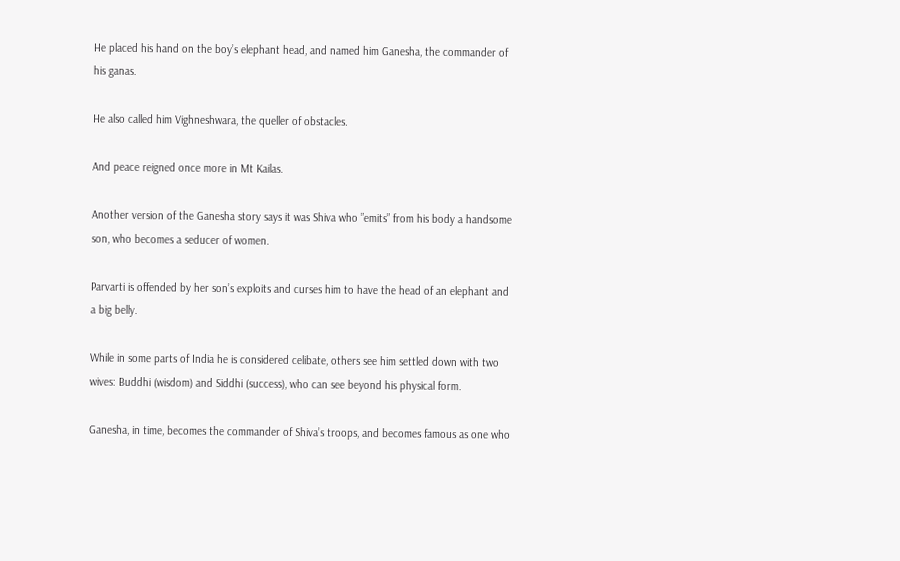He placed his hand on the boy’s elephant head, and named him Ganesha, the commander of his ganas.

He also called him Vighneshwara, the queller of obstacles.

And peace reigned once more in Mt Kailas.

Another version of the Ganesha story says it was Shiva who ”emits” from his body a handsome son, who becomes a seducer of women.

Parvarti is offended by her son’s exploits and curses him to have the head of an elephant and a big belly.

While in some parts of India he is considered celibate, others see him settled down with two wives: Buddhi (wisdom) and Siddhi (success), who can see beyond his physical form.

Ganesha, in time, becomes the commander of Shiva’s troops, and becomes famous as one who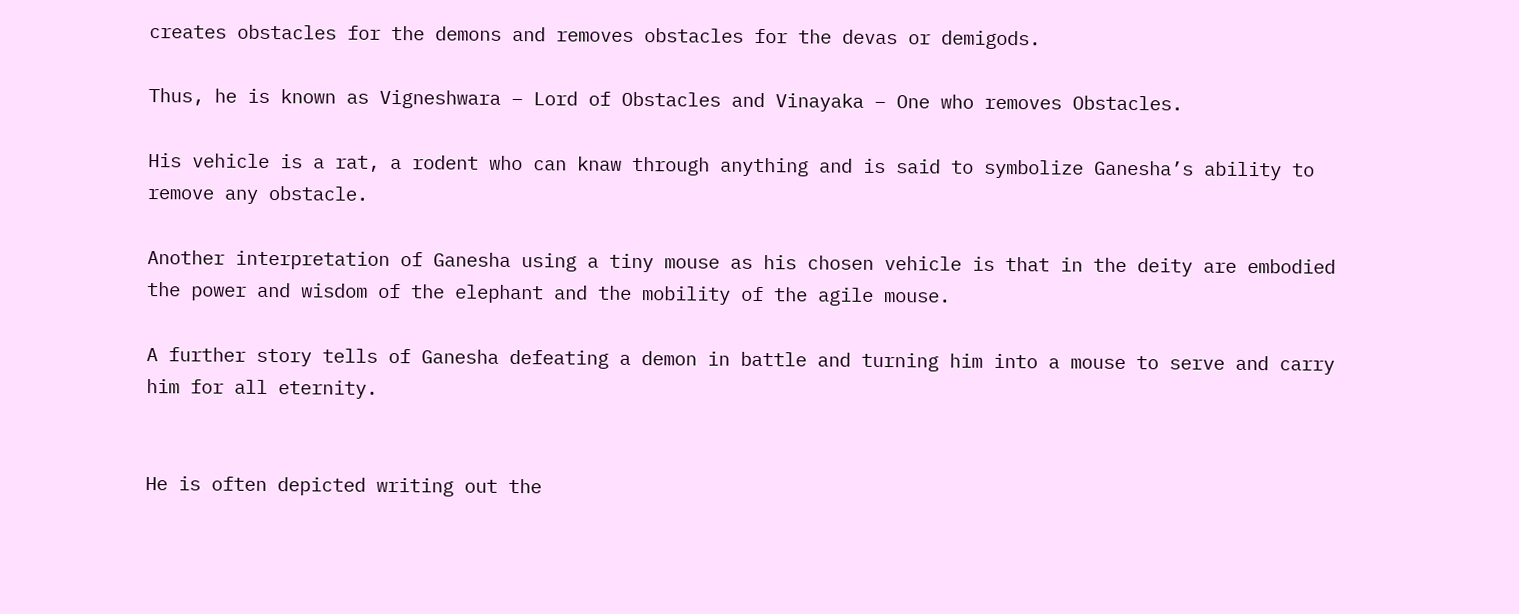creates obstacles for the demons and removes obstacles for the devas or demigods.

Thus, he is known as Vigneshwara – Lord of Obstacles and Vinayaka – One who removes Obstacles.

His vehicle is a rat, a rodent who can knaw through anything and is said to symbolize Ganesha’s ability to remove any obstacle.

Another interpretation of Ganesha using a tiny mouse as his chosen vehicle is that in the deity are embodied the power and wisdom of the elephant and the mobility of the agile mouse.

A further story tells of Ganesha defeating a demon in battle and turning him into a mouse to serve and carry him for all eternity.


He is often depicted writing out the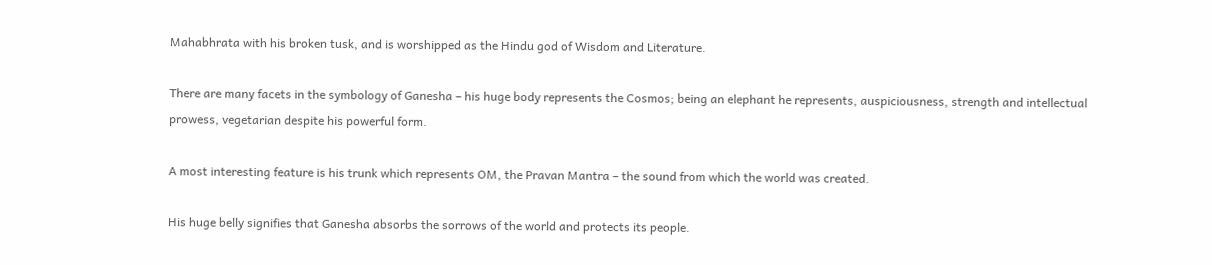Mahabhrata with his broken tusk, and is worshipped as the Hindu god of Wisdom and Literature.

There are many facets in the symbology of Ganesha – his huge body represents the Cosmos; being an elephant he represents, auspiciousness, strength and intellectual prowess, vegetarian despite his powerful form.

A most interesting feature is his trunk which represents OM, the Pravan Mantra – the sound from which the world was created.

His huge belly signifies that Ganesha absorbs the sorrows of the world and protects its people.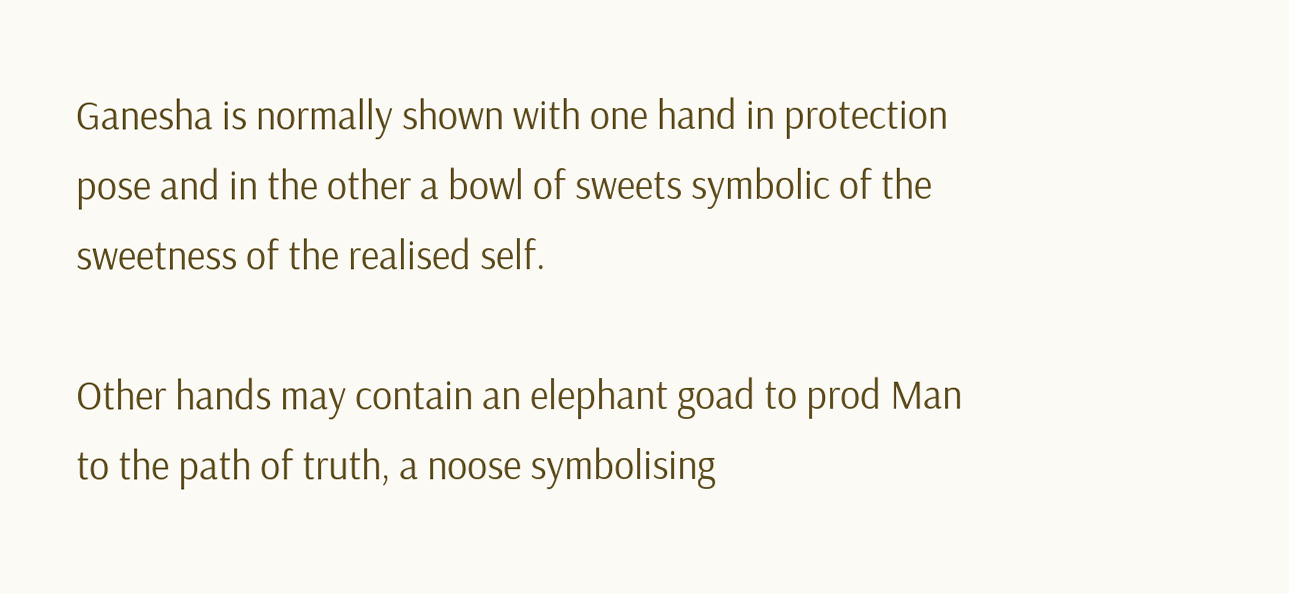Ganesha is normally shown with one hand in protection pose and in the other a bowl of sweets symbolic of the sweetness of the realised self.

Other hands may contain an elephant goad to prod Man to the path of truth, a noose symbolising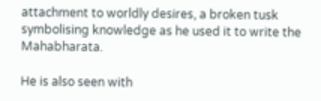attachment to worldly desires, a broken tusk symbolising knowledge as he used it to write the Mahabharata.

He is also seen with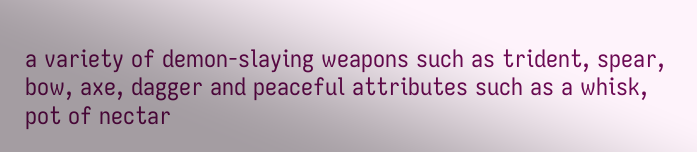a variety of demon-slaying weapons such as trident, spear, bow, axe, dagger and peaceful attributes such as a whisk, pot of nectar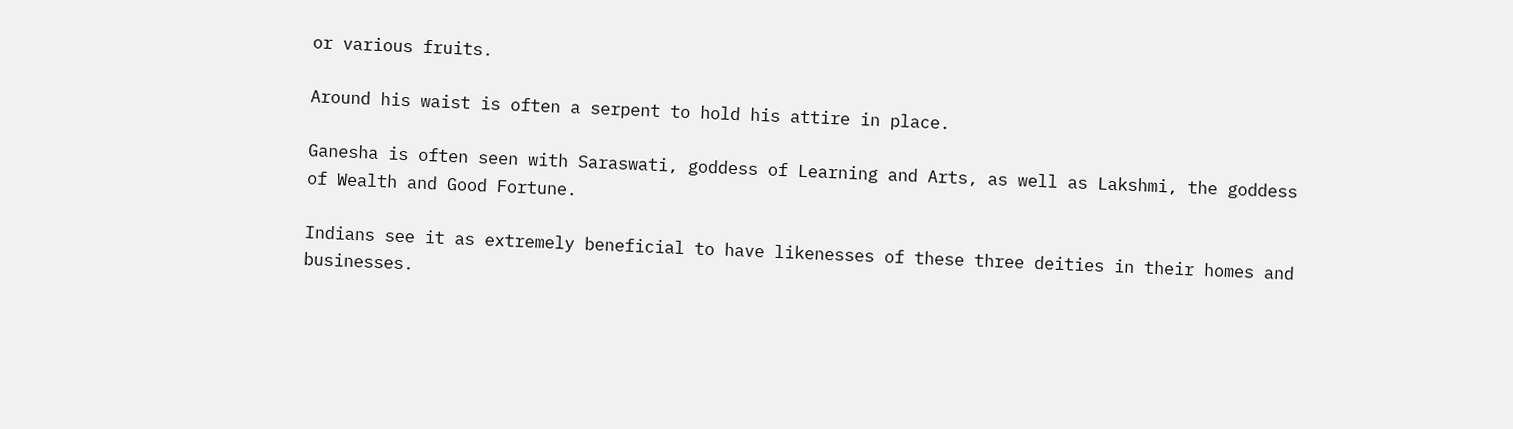or various fruits.

Around his waist is often a serpent to hold his attire in place.

Ganesha is often seen with Saraswati, goddess of Learning and Arts, as well as Lakshmi, the goddess of Wealth and Good Fortune.

Indians see it as extremely beneficial to have likenesses of these three deities in their homes and businesses.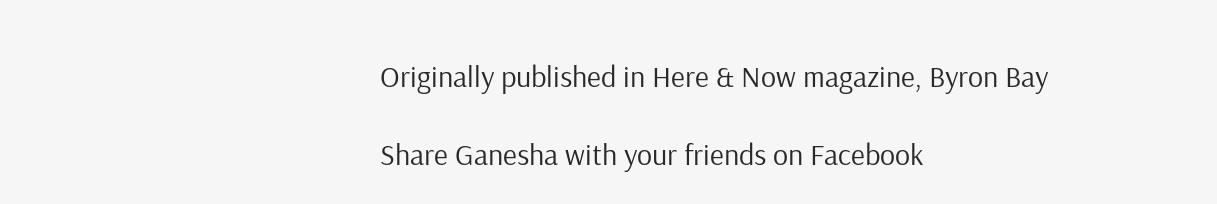Originally published in Here & Now magazine, Byron Bay

Share Ganesha with your friends on Facebook